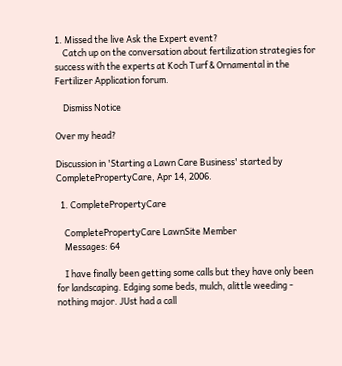1. Missed the live Ask the Expert event?
    Catch up on the conversation about fertilization strategies for success with the experts at Koch Turf & Ornamental in the Fertilizer Application forum.

    Dismiss Notice

Over my head?

Discussion in 'Starting a Lawn Care Business' started by CompletePropertyCare, Apr 14, 2006.

  1. CompletePropertyCare

    CompletePropertyCare LawnSite Member
    Messages: 64

    I have finally been getting some calls but they have only been for landscaping. Edging some beds, mulch, alittle weeding - nothing major. JUst had a call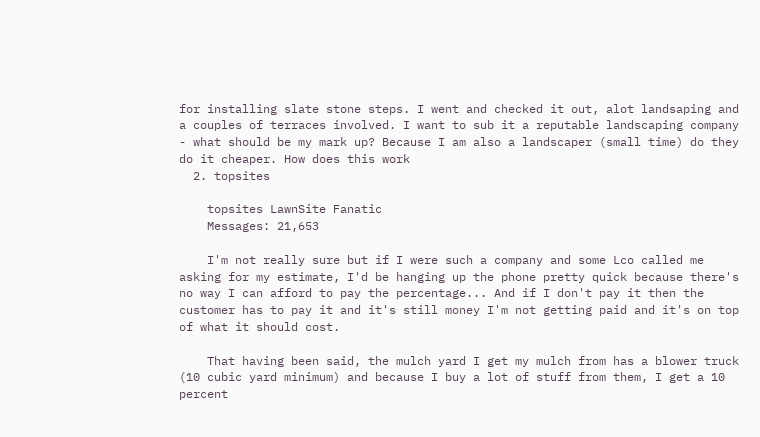for installing slate stone steps. I went and checked it out, alot landsaping and a couples of terraces involved. I want to sub it a reputable landscaping company - what should be my mark up? Because I am also a landscaper (small time) do they do it cheaper. How does this work
  2. topsites

    topsites LawnSite Fanatic
    Messages: 21,653

    I'm not really sure but if I were such a company and some Lco called me asking for my estimate, I'd be hanging up the phone pretty quick because there's no way I can afford to pay the percentage... And if I don't pay it then the customer has to pay it and it's still money I'm not getting paid and it's on top of what it should cost.

    That having been said, the mulch yard I get my mulch from has a blower truck (10 cubic yard minimum) and because I buy a lot of stuff from them, I get a 10 percent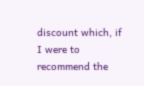discount which, if I were to recommend the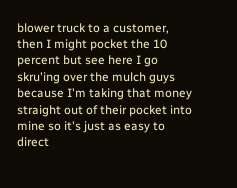blower truck to a customer, then I might pocket the 10 percent but see here I go skru'ing over the mulch guys because I'm taking that money straight out of their pocket into mine so it's just as easy to direct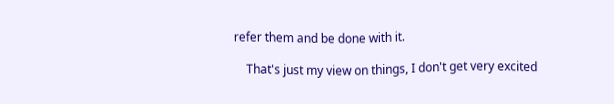refer them and be done with it.

    That's just my view on things, I don't get very excited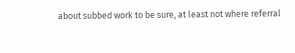about subbed work to be sure, at least not where referral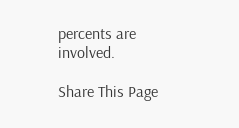percents are involved.

Share This Page